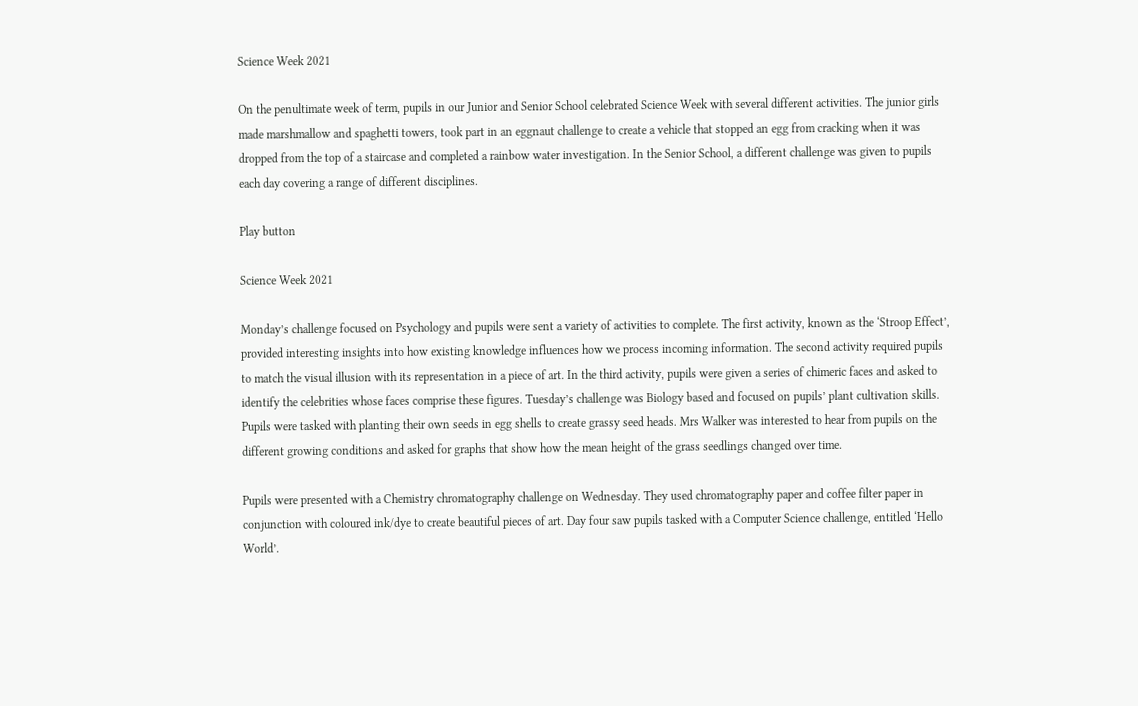Science Week 2021

On the penultimate week of term, pupils in our Junior and Senior School celebrated Science Week with several different activities. The junior girls made marshmallow and spaghetti towers, took part in an eggnaut challenge to create a vehicle that stopped an egg from cracking when it was dropped from the top of a staircase and completed a rainbow water investigation. In the Senior School, a different challenge was given to pupils each day covering a range of different disciplines.

Play button

Science Week 2021

Monday’s challenge focused on Psychology and pupils were sent a variety of activities to complete. The first activity, known as the ‘Stroop Effect’, provided interesting insights into how existing knowledge influences how we process incoming information. The second activity required pupils to match the visual illusion with its representation in a piece of art. In the third activity, pupils were given a series of chimeric faces and asked to identify the celebrities whose faces comprise these figures. Tuesday’s challenge was Biology based and focused on pupils’ plant cultivation skills. Pupils were tasked with planting their own seeds in egg shells to create grassy seed heads. Mrs Walker was interested to hear from pupils on the different growing conditions and asked for graphs that show how the mean height of the grass seedlings changed over time.

Pupils were presented with a Chemistry chromatography challenge on Wednesday. They used chromatography paper and coffee filter paper in conjunction with coloured ink/dye to create beautiful pieces of art. Day four saw pupils tasked with a Computer Science challenge, entitled ‘Hello World’.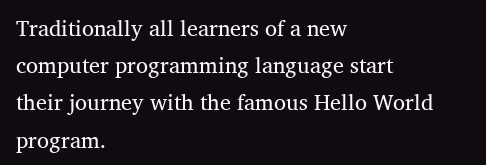Traditionally all learners of a new computer programming language start their journey with the famous Hello World program.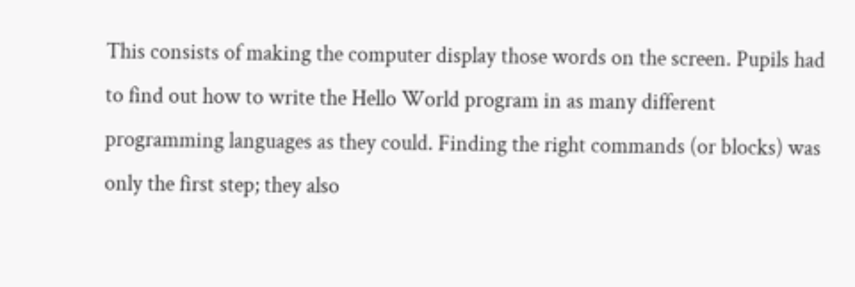This consists of making the computer display those words on the screen. Pupils had to find out how to write the Hello World program in as many different programming languages as they could. Finding the right commands (or blocks) was only the first step; they also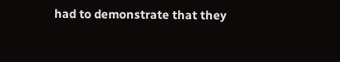had to demonstrate that they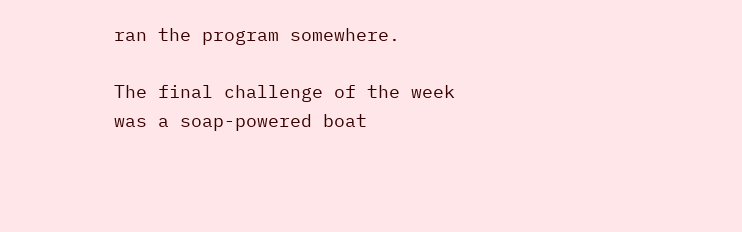ran the program somewhere.

The final challenge of the week was a soap-powered boat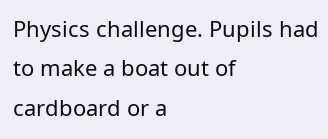Physics challenge. Pupils had to make a boat out of cardboard or a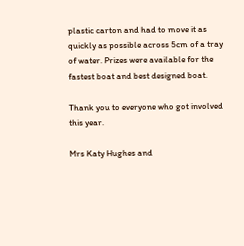plastic carton and had to move it as quickly as possible across 5cm of a tray of water. Prizes were available for the fastest boat and best designed boat.

Thank you to everyone who got involved this year.

Mrs Katy Hughes and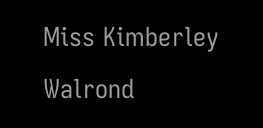Miss Kimberley Walrond